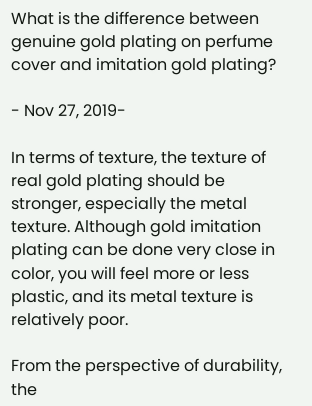What is the difference between genuine gold plating on perfume cover and imitation gold plating?

- Nov 27, 2019-

In terms of texture, the texture of real gold plating should be stronger, especially the metal texture. Although gold imitation plating can be done very close in color, you will feel more or less plastic, and its metal texture is relatively poor.

From the perspective of durability, the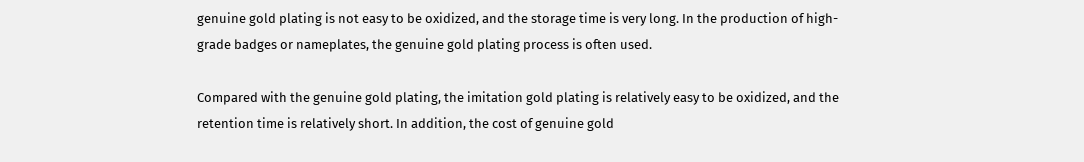genuine gold plating is not easy to be oxidized, and the storage time is very long. In the production of high-grade badges or nameplates, the genuine gold plating process is often used.

Compared with the genuine gold plating, the imitation gold plating is relatively easy to be oxidized, and the retention time is relatively short. In addition, the cost of genuine gold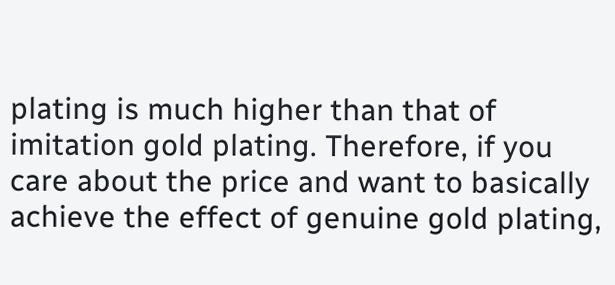plating is much higher than that of imitation gold plating. Therefore, if you care about the price and want to basically achieve the effect of genuine gold plating,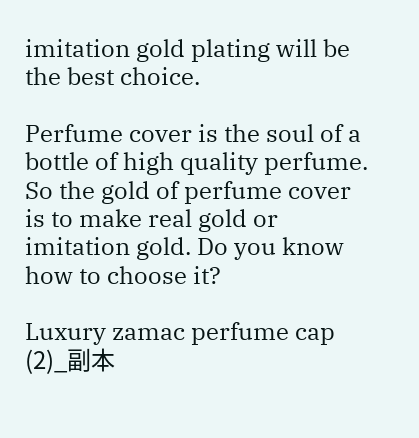imitation gold plating will be the best choice.

Perfume cover is the soul of a bottle of high quality perfume. So the gold of perfume cover is to make real gold or imitation gold. Do you know how to choose it?

Luxury zamac perfume cap (2)_副本